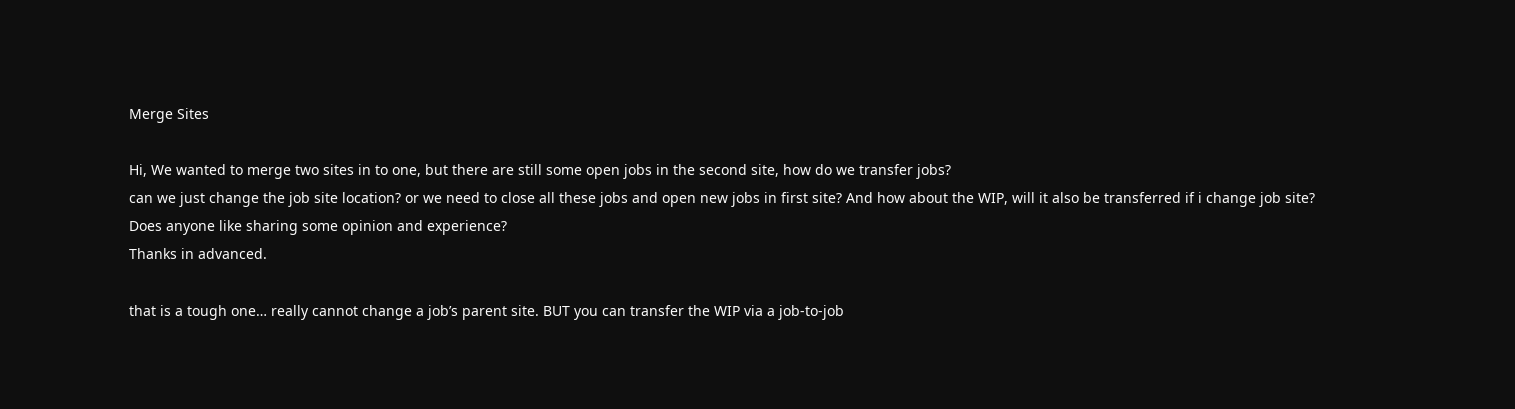Merge Sites

Hi, We wanted to merge two sites in to one, but there are still some open jobs in the second site, how do we transfer jobs?
can we just change the job site location? or we need to close all these jobs and open new jobs in first site? And how about the WIP, will it also be transferred if i change job site?
Does anyone like sharing some opinion and experience?
Thanks in advanced.

that is a tough one… really cannot change a job’s parent site. BUT you can transfer the WIP via a job-to-job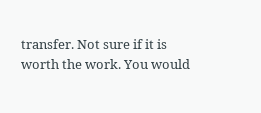transfer. Not sure if it is worth the work. You would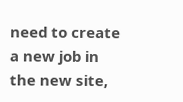need to create a new job in the new site,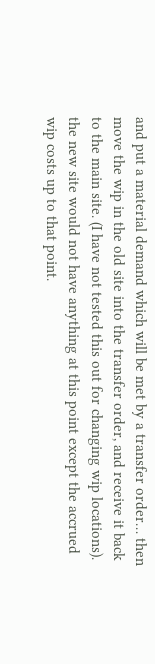and put a material demand which will be met by a transfer order… then move the wip in the old site into the transfer order, and receive it back to the main site. (I have not tested this out for changing wip locations). the new site would not have anything at this point except the accrued wip costs up to that point.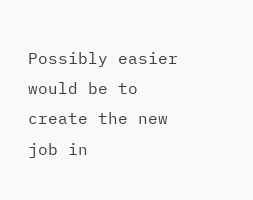Possibly easier would be to create the new job in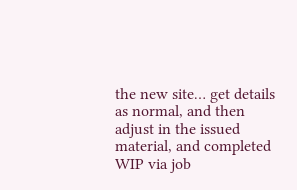the new site… get details as normal, and then adjust in the issued material, and completed WIP via job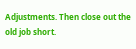Adjustments. Then close out the old job short.